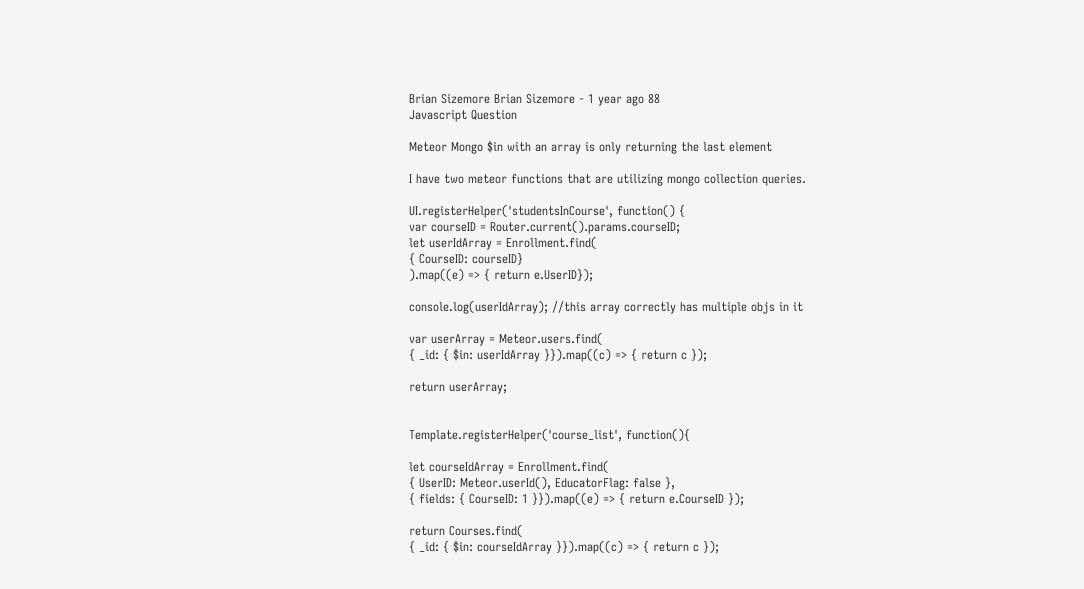Brian Sizemore Brian Sizemore - 1 year ago 88
Javascript Question

Meteor Mongo $in with an array is only returning the last element

I have two meteor functions that are utilizing mongo collection queries.

UI.registerHelper('studentsInCourse', function() {
var courseID = Router.current().params.courseID;
let userIdArray = Enrollment.find(
{ CourseID: courseID}
).map((e) => { return e.UserID});

console.log(userIdArray); //this array correctly has multiple objs in it

var userArray = Meteor.users.find(
{ _id: { $in: userIdArray }}).map((c) => { return c });

return userArray;


Template.registerHelper('course_list', function(){

let courseIdArray = Enrollment.find(
{ UserID: Meteor.userId(), EducatorFlag: false },
{ fields: { CourseID: 1 }}).map((e) => { return e.CourseID });

return Courses.find(
{ _id: { $in: courseIdArray }}).map((c) => { return c });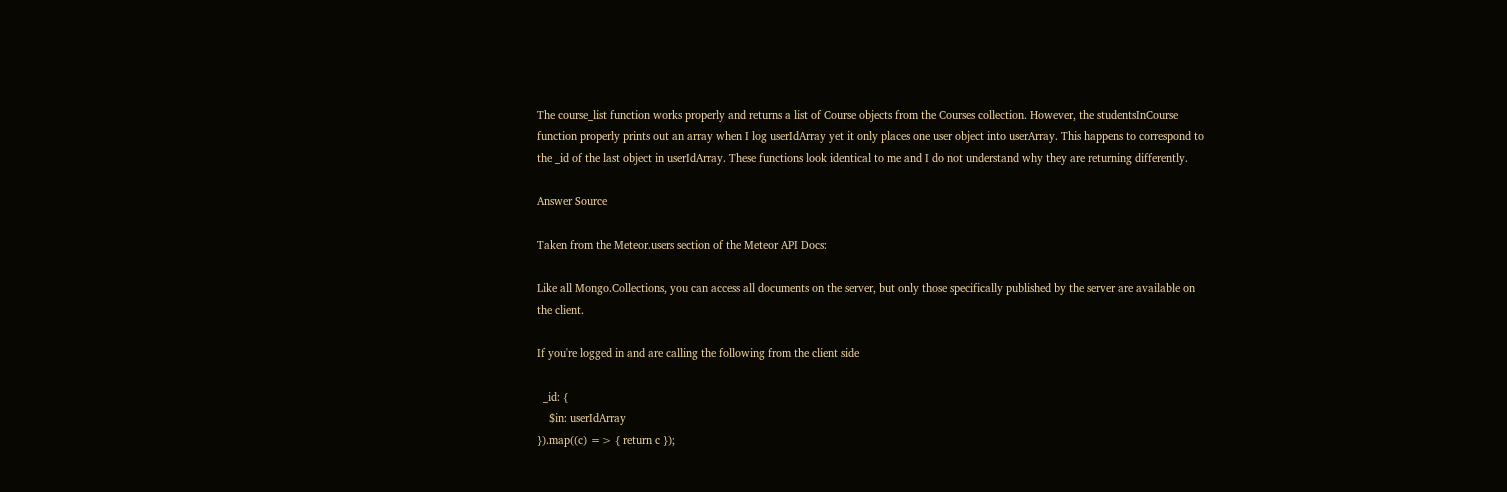The course_list function works properly and returns a list of Course objects from the Courses collection. However, the studentsInCourse function properly prints out an array when I log userIdArray yet it only places one user object into userArray. This happens to correspond to the _id of the last object in userIdArray. These functions look identical to me and I do not understand why they are returning differently.

Answer Source

Taken from the Meteor.users section of the Meteor API Docs:

Like all Mongo.Collections, you can access all documents on the server, but only those specifically published by the server are available on the client.

If you're logged in and are calling the following from the client side

  _id: {
    $in: userIdArray
}).map((c) => { return c });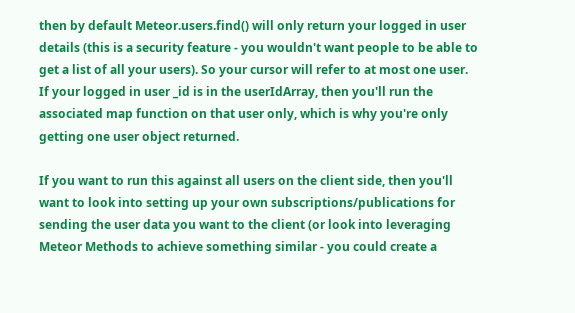then by default Meteor.users.find() will only return your logged in user details (this is a security feature - you wouldn't want people to be able to get a list of all your users). So your cursor will refer to at most one user. If your logged in user _id is in the userIdArray, then you'll run the associated map function on that user only, which is why you're only getting one user object returned.

If you want to run this against all users on the client side, then you'll want to look into setting up your own subscriptions/publications for sending the user data you want to the client (or look into leveraging Meteor Methods to achieve something similar - you could create a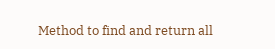Method to find and return all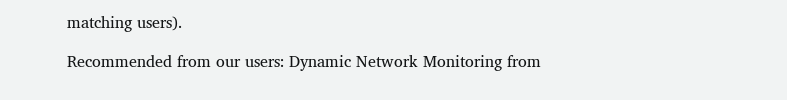matching users).

Recommended from our users: Dynamic Network Monitoring from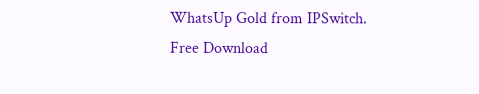WhatsUp Gold from IPSwitch. Free Download